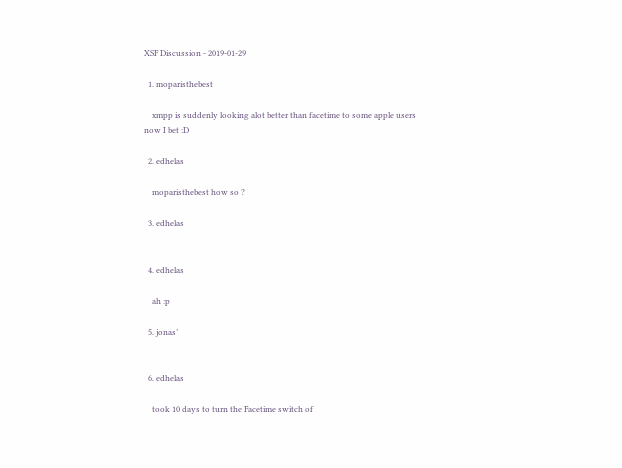XSF Discussion - 2019-01-29

  1. moparisthebest

    xmpp is suddenly looking alot better than facetime to some apple users now I bet :D

  2. edhelas

    moparisthebest how so ?

  3. edhelas


  4. edhelas

    ah :p

  5. jonas’


  6. edhelas

    took 10 days to turn the Facetime switch of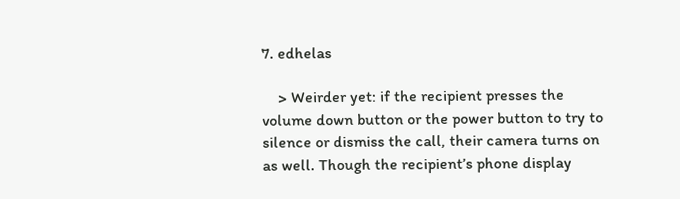7. edhelas

    > Weirder yet: if the recipient presses the volume down button or the power button to try to silence or dismiss the call, their camera turns on as well. Though the recipient’s phone display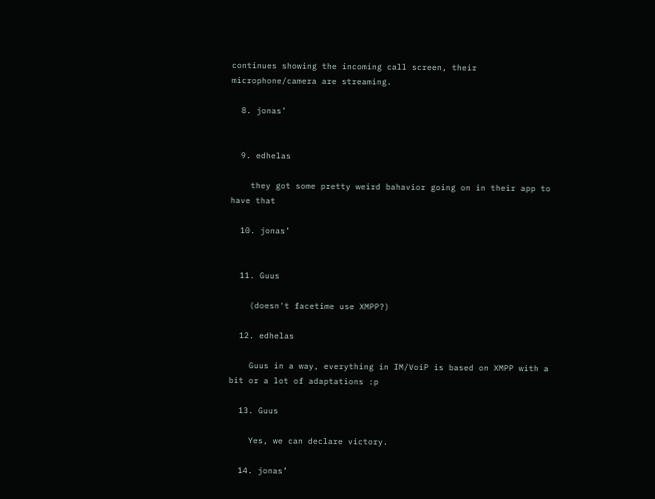continues showing the incoming call screen, their microphone/camera are streaming.

  8. jonas’


  9. edhelas

    they got some pretty weird bahavior going on in their app to have that

  10. jonas’


  11. Guus

    (doesn't facetime use XMPP?)

  12. edhelas

    Guus in a way, everything in IM/VoiP is based on XMPP with a bit or a lot of adaptations :p

  13. Guus

    Yes, we can declare victory.

  14. jonas’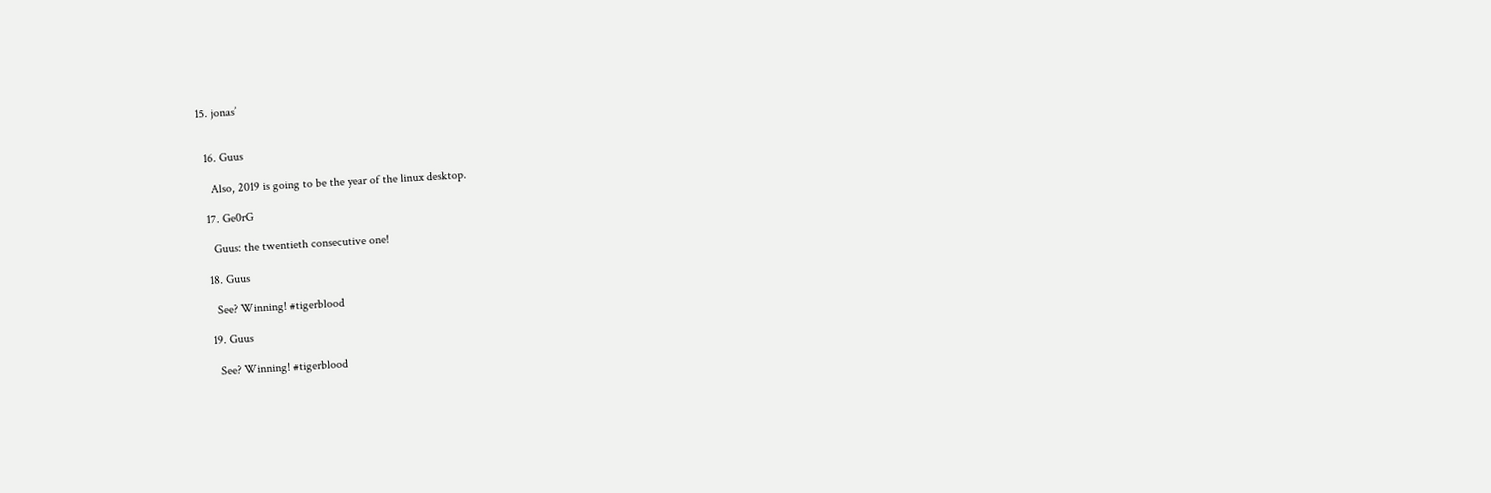15. jonas’


  16. Guus

    Also, 2019 is going to be the year of the linux desktop.

  17. Ge0rG

    Guus: the twentieth consecutive one!

  18. Guus

    See? Winning! #tigerblood

  19. Guus

    See? Winning! #tigerblood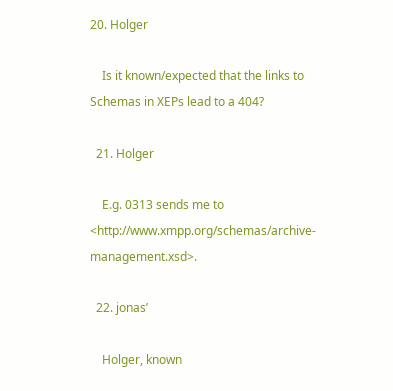20. Holger

    Is it known/expected that the links to Schemas in XEPs lead to a 404?

  21. Holger

    E.g. 0313 sends me to <http://www.xmpp.org/schemas/archive-management.xsd>.

  22. jonas’

    Holger, known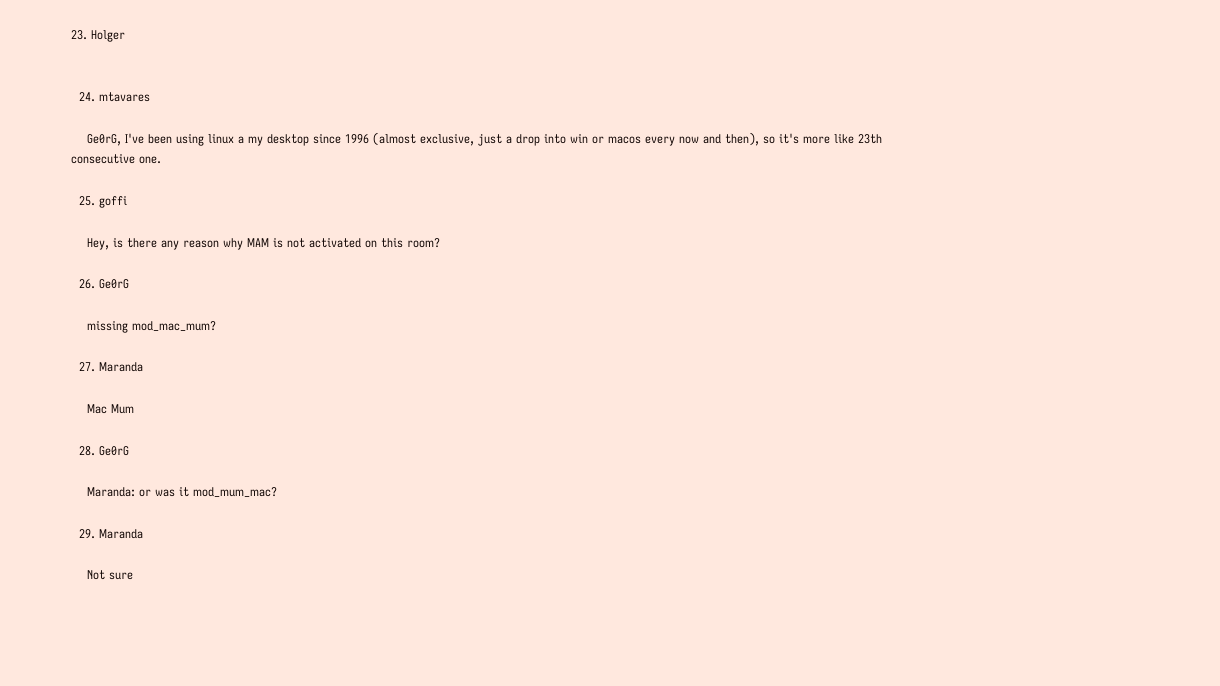23. Holger


  24. mtavares

    Ge0rG, I've been using linux a my desktop since 1996 (almost exclusive, just a drop into win or macos every now and then), so it's more like 23th consecutive one.

  25. goffi

    Hey, is there any reason why MAM is not activated on this room?

  26. Ge0rG

    missing mod_mac_mum?

  27. Maranda

    Mac Mum

  28. Ge0rG

    Maranda: or was it mod_mum_mac?

  29. Maranda

    Not sure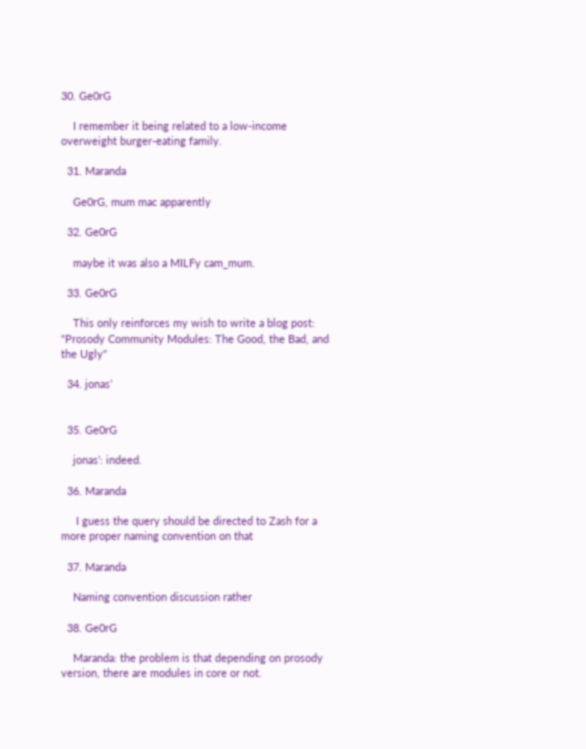30. Ge0rG

    I remember it being related to a low-income overweight burger-eating family.

  31. Maranda

    Ge0rG, mum mac apparently

  32. Ge0rG

    maybe it was also a MILFy cam_mum.

  33. Ge0rG

    This only reinforces my wish to write a blog post: "Prosody Community Modules: The Good, the Bad, and the Ugly"

  34. jonas’


  35. Ge0rG

    jonas’: indeed.

  36. Maranda

     I guess the query should be directed to Zash for a more proper naming convention on that

  37. Maranda

    Naming convention discussion rather

  38. Ge0rG

    Maranda: the problem is that depending on prosody version, there are modules in core or not.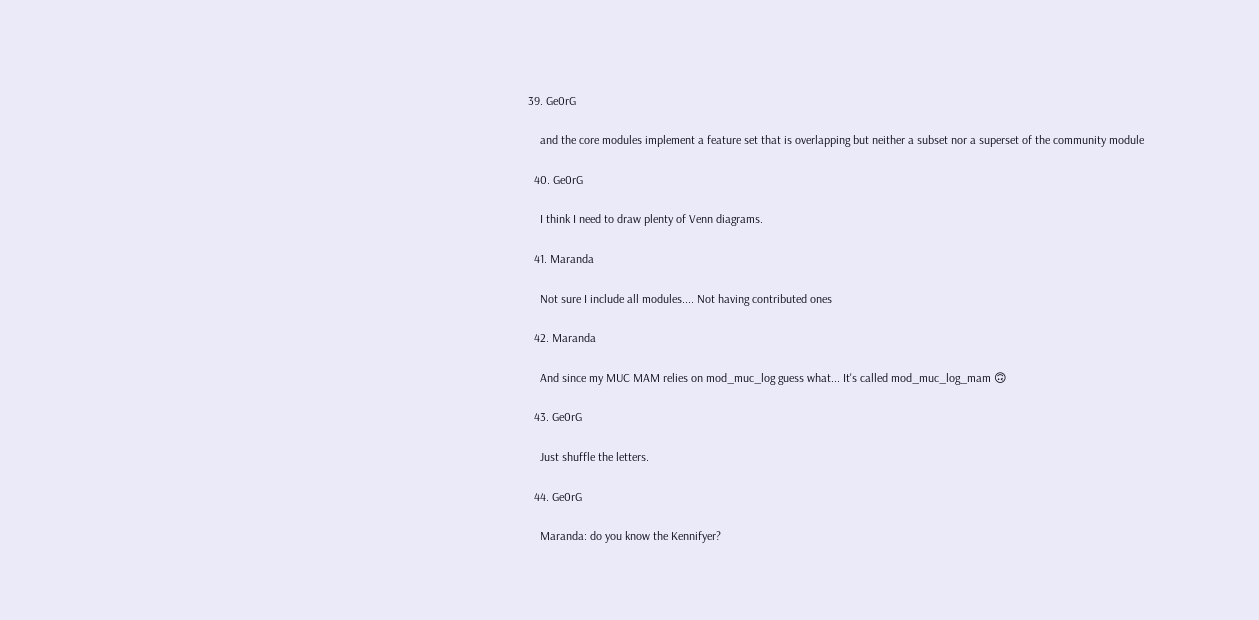39. Ge0rG

    and the core modules implement a feature set that is overlapping but neither a subset nor a superset of the community module

  40. Ge0rG

    I think I need to draw plenty of Venn diagrams.

  41. Maranda

    Not sure I include all modules.... Not having contributed ones

  42. Maranda

    And since my MUC MAM relies on mod_muc_log guess what... It's called mod_muc_log_mam 🙃

  43. Ge0rG

    Just shuffle the letters.

  44. Ge0rG

    Maranda: do you know the Kennifyer?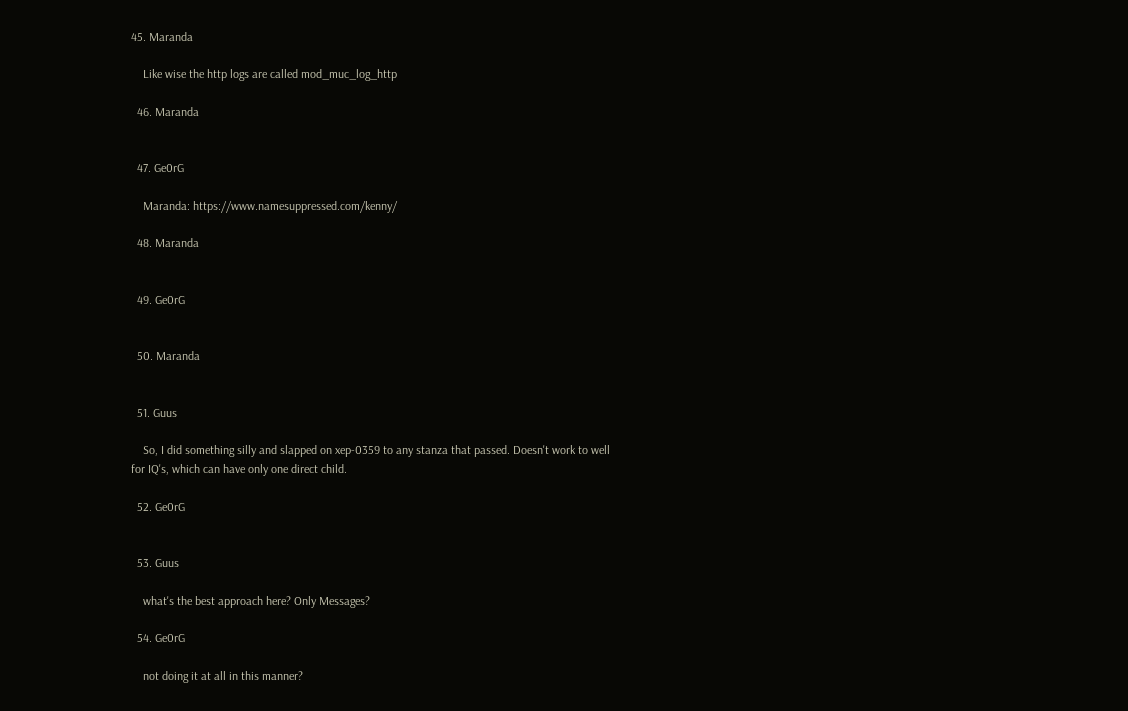45. Maranda

    Like wise the http logs are called mod_muc_log_http

  46. Maranda


  47. Ge0rG

    Maranda: https://www.namesuppressed.com/kenny/

  48. Maranda


  49. Ge0rG


  50. Maranda


  51. Guus

    So, I did something silly and slapped on xep-0359 to any stanza that passed. Doesn't work to well for IQ's, which can have only one direct child.

  52. Ge0rG


  53. Guus

    what's the best approach here? Only Messages?

  54. Ge0rG

    not doing it at all in this manner?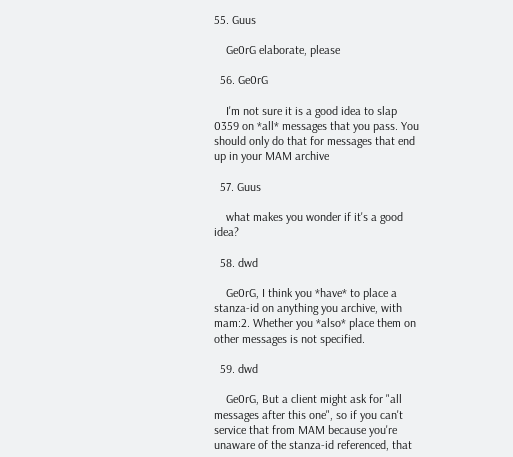55. Guus

    Ge0rG elaborate, please

  56. Ge0rG

    I'm not sure it is a good idea to slap 0359 on *all* messages that you pass. You should only do that for messages that end up in your MAM archive

  57. Guus

    what makes you wonder if it's a good idea?

  58. dwd

    Ge0rG, I think you *have* to place a stanza-id on anything you archive, with mam:2. Whether you *also* place them on other messages is not specified.

  59. dwd

    Ge0rG, But a client might ask for "all messages after this one", so if you can't service that from MAM because you're unaware of the stanza-id referenced, that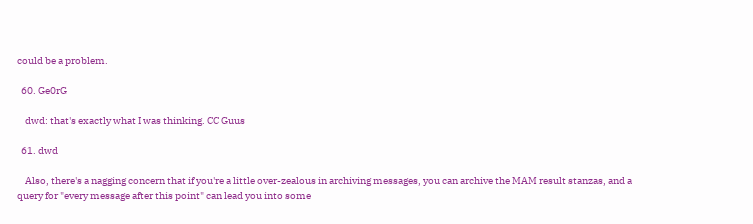could be a problem.

  60. Ge0rG

    dwd: that's exactly what I was thinking. CC Guus

  61. dwd

    Also, there's a nagging concern that if you're a little over-zealous in archiving messages, you can archive the MAM result stanzas, and a query for "every message after this point" can lead you into some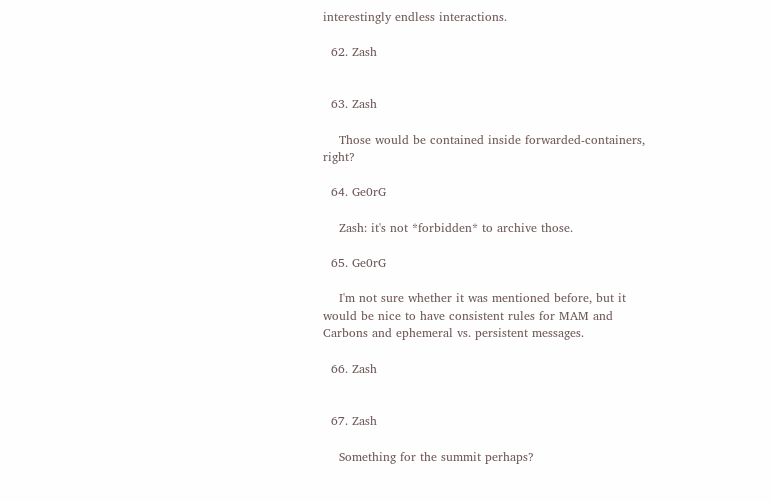interestingly endless interactions.

  62. Zash


  63. Zash

    Those would be contained inside forwarded-containers, right?

  64. Ge0rG

    Zash: it's not *forbidden* to archive those.

  65. Ge0rG

    I'm not sure whether it was mentioned before, but it would be nice to have consistent rules for MAM and Carbons and ephemeral vs. persistent messages.

  66. Zash


  67. Zash

    Something for the summit perhaps?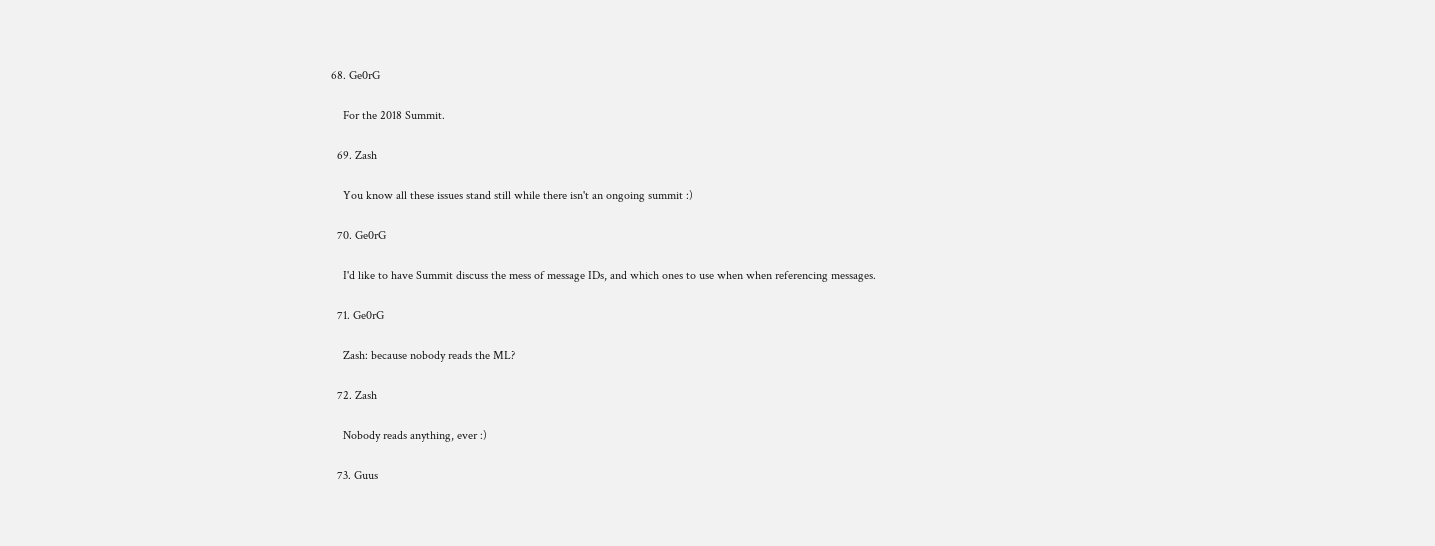68. Ge0rG

    For the 2018 Summit.

  69. Zash

    You know all these issues stand still while there isn't an ongoing summit :)

  70. Ge0rG

    I'd like to have Summit discuss the mess of message IDs, and which ones to use when when referencing messages.

  71. Ge0rG

    Zash: because nobody reads the ML?

  72. Zash

    Nobody reads anything, ever :)

  73. Guus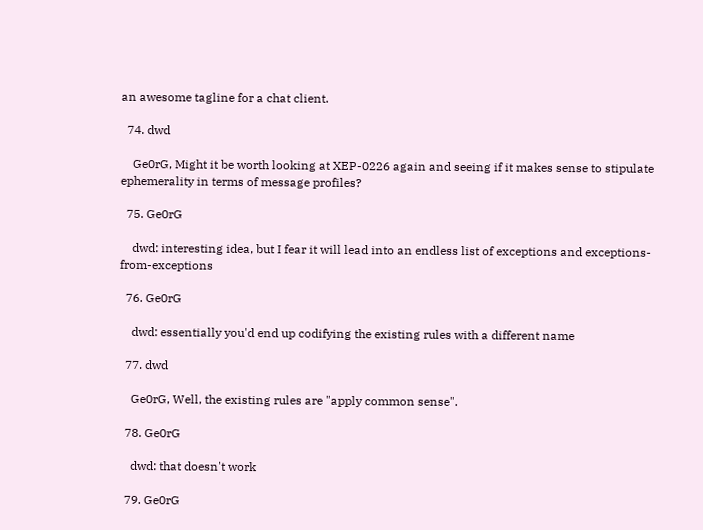an awesome tagline for a chat client.

  74. dwd

    Ge0rG, Might it be worth looking at XEP-0226 again and seeing if it makes sense to stipulate ephemerality in terms of message profiles?

  75. Ge0rG

    dwd: interesting idea, but I fear it will lead into an endless list of exceptions and exceptions-from-exceptions

  76. Ge0rG

    dwd: essentially you'd end up codifying the existing rules with a different name

  77. dwd

    Ge0rG, Well, the existing rules are "apply common sense".

  78. Ge0rG

    dwd: that doesn't work

  79. Ge0rG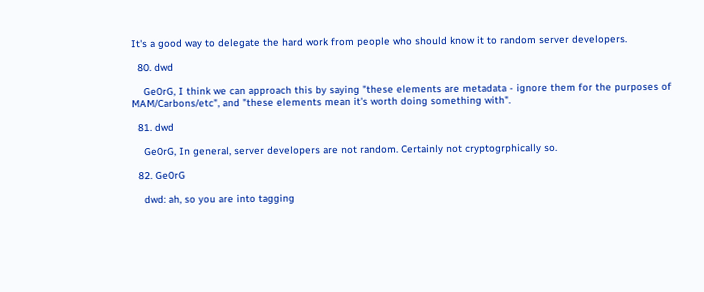It's a good way to delegate the hard work from people who should know it to random server developers.

  80. dwd

    Ge0rG, I think we can approach this by saying "these elements are metadata - ignore them for the purposes of MAM/Carbons/etc", and "these elements mean it's worth doing something with".

  81. dwd

    Ge0rG, In general, server developers are not random. Certainly not cryptogrphically so.

  82. Ge0rG

    dwd: ah, so you are into tagging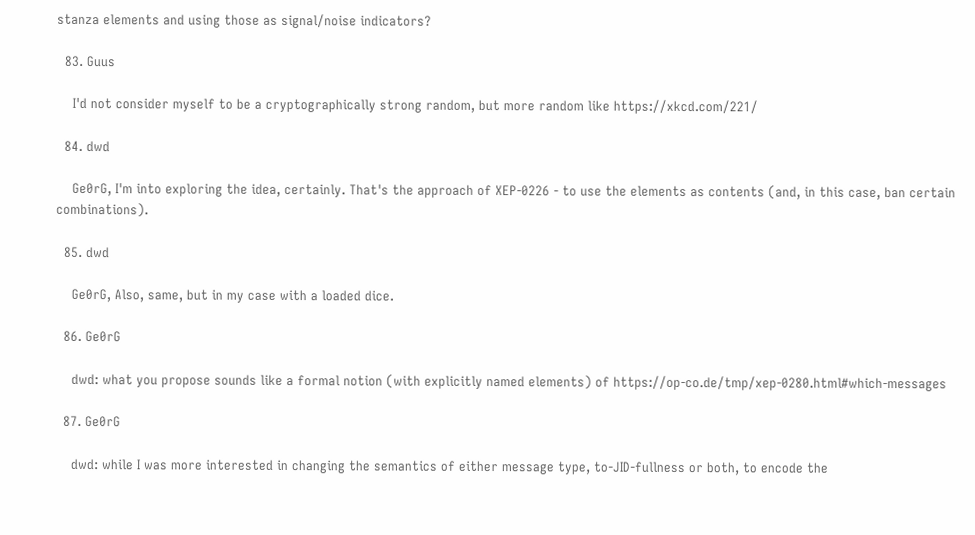stanza elements and using those as signal/noise indicators?

  83. Guus

    I'd not consider myself to be a cryptographically strong random, but more random like https://xkcd.com/221/

  84. dwd

    Ge0rG, I'm into exploring the idea, certainly. That's the approach of XEP-0226 - to use the elements as contents (and, in this case, ban certain combinations).

  85. dwd

    Ge0rG, Also, same, but in my case with a loaded dice.

  86. Ge0rG

    dwd: what you propose sounds like a formal notion (with explicitly named elements) of https://op-co.de/tmp/xep-0280.html#which-messages

  87. Ge0rG

    dwd: while I was more interested in changing the semantics of either message type, to-JID-fullness or both, to encode the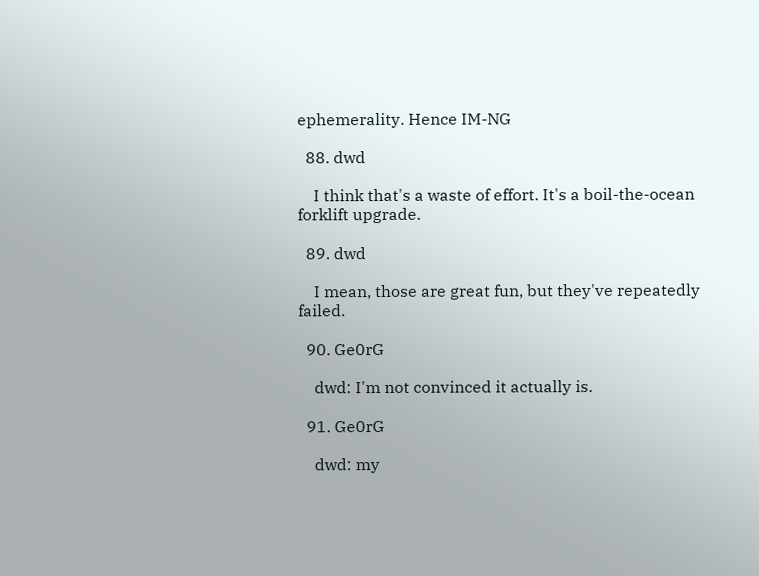ephemerality. Hence IM-NG

  88. dwd

    I think that's a waste of effort. It's a boil-the-ocean forklift upgrade.

  89. dwd

    I mean, those are great fun, but they've repeatedly failed.

  90. Ge0rG

    dwd: I'm not convinced it actually is.

  91. Ge0rG

    dwd: my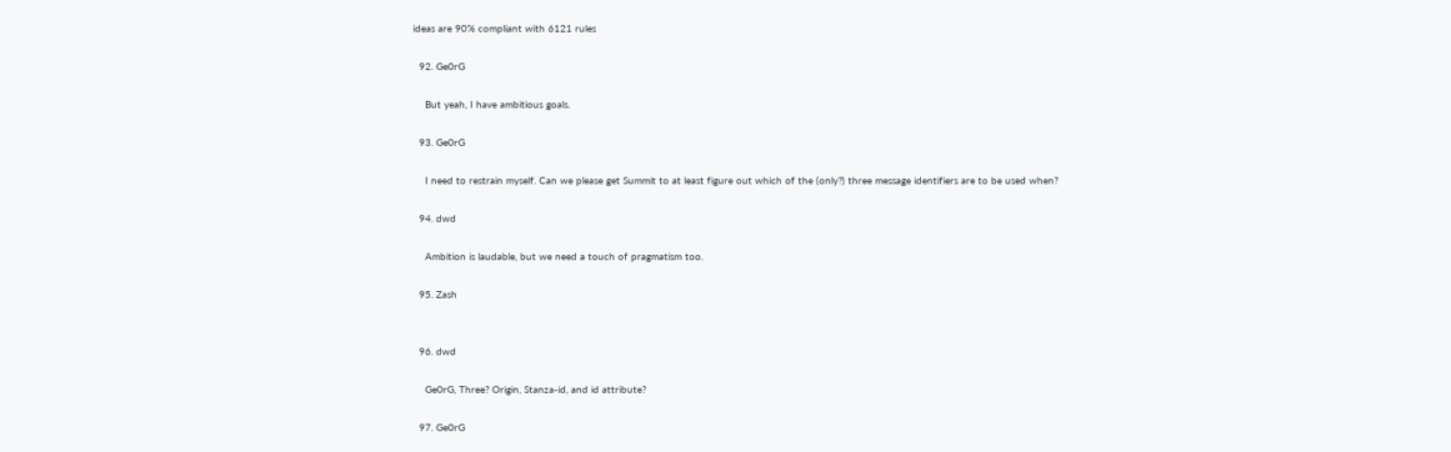ideas are 90% compliant with 6121 rules

  92. Ge0rG

    But yeah, I have ambitious goals.

  93. Ge0rG

    I need to restrain myself. Can we please get Summit to at least figure out which of the (only?) three message identifiers are to be used when?

  94. dwd

    Ambition is laudable, but we need a touch of pragmatism too.

  95. Zash


  96. dwd

    Ge0rG, Three? Origin, Stanza-id, and id attribute?

  97. Ge0rG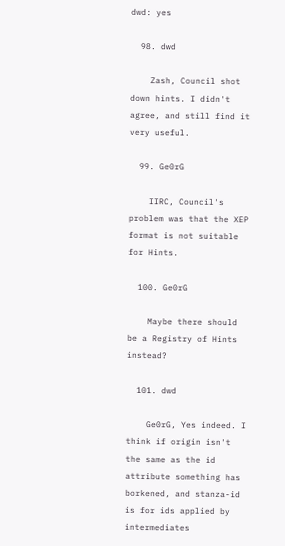dwd: yes

  98. dwd

    Zash, Council shot down hints. I didn't agree, and still find it very useful.

  99. Ge0rG

    IIRC, Council's problem was that the XEP format is not suitable for Hints.

  100. Ge0rG

    Maybe there should be a Registry of Hints instead?

  101. dwd

    Ge0rG, Yes indeed. I think if origin isn't the same as the id attribute something has borkened, and stanza-id is for ids applied by intermediates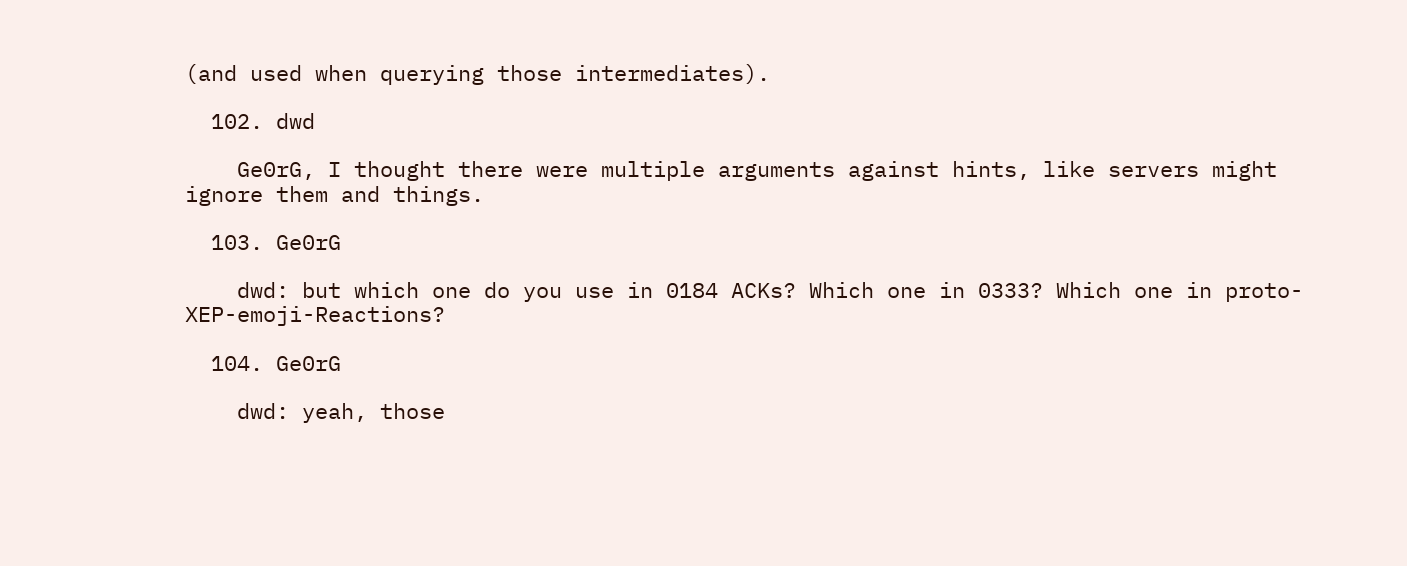(and used when querying those intermediates).

  102. dwd

    Ge0rG, I thought there were multiple arguments against hints, like servers might ignore them and things.

  103. Ge0rG

    dwd: but which one do you use in 0184 ACKs? Which one in 0333? Which one in proto-XEP-emoji-Reactions?

  104. Ge0rG

    dwd: yeah, those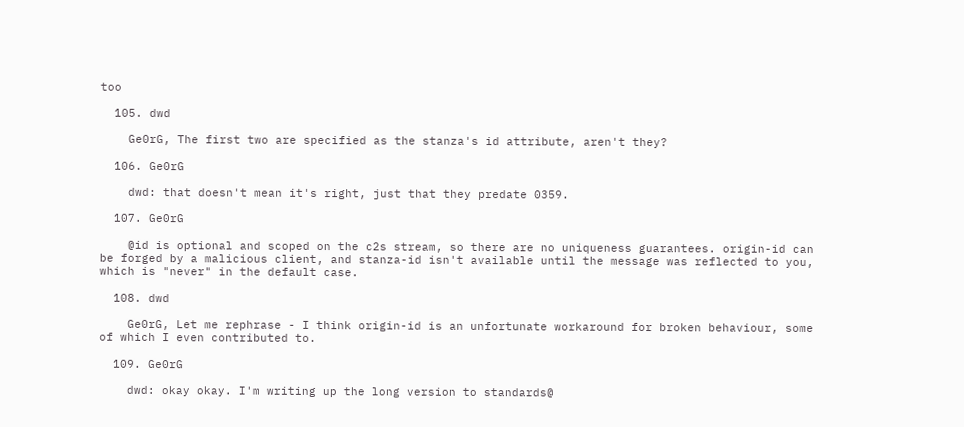too

  105. dwd

    Ge0rG, The first two are specified as the stanza's id attribute, aren't they?

  106. Ge0rG

    dwd: that doesn't mean it's right, just that they predate 0359.

  107. Ge0rG

    @id is optional and scoped on the c2s stream, so there are no uniqueness guarantees. origin-id can be forged by a malicious client, and stanza-id isn't available until the message was reflected to you, which is "never" in the default case.

  108. dwd

    Ge0rG, Let me rephrase - I think origin-id is an unfortunate workaround for broken behaviour, some of which I even contributed to.

  109. Ge0rG

    dwd: okay okay. I'm writing up the long version to standards@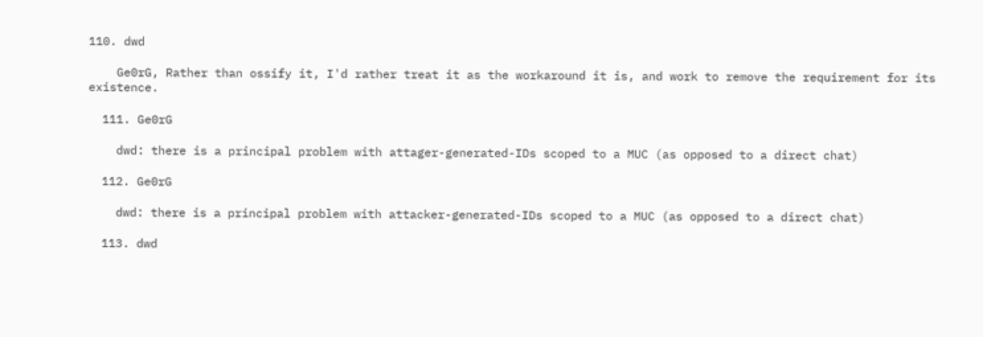110. dwd

    Ge0rG, Rather than ossify it, I'd rather treat it as the workaround it is, and work to remove the requirement for its existence.

  111. Ge0rG

    dwd: there is a principal problem with attager-generated-IDs scoped to a MUC (as opposed to a direct chat)

  112. Ge0rG

    dwd: there is a principal problem with attacker-generated-IDs scoped to a MUC (as opposed to a direct chat)

  113. dwd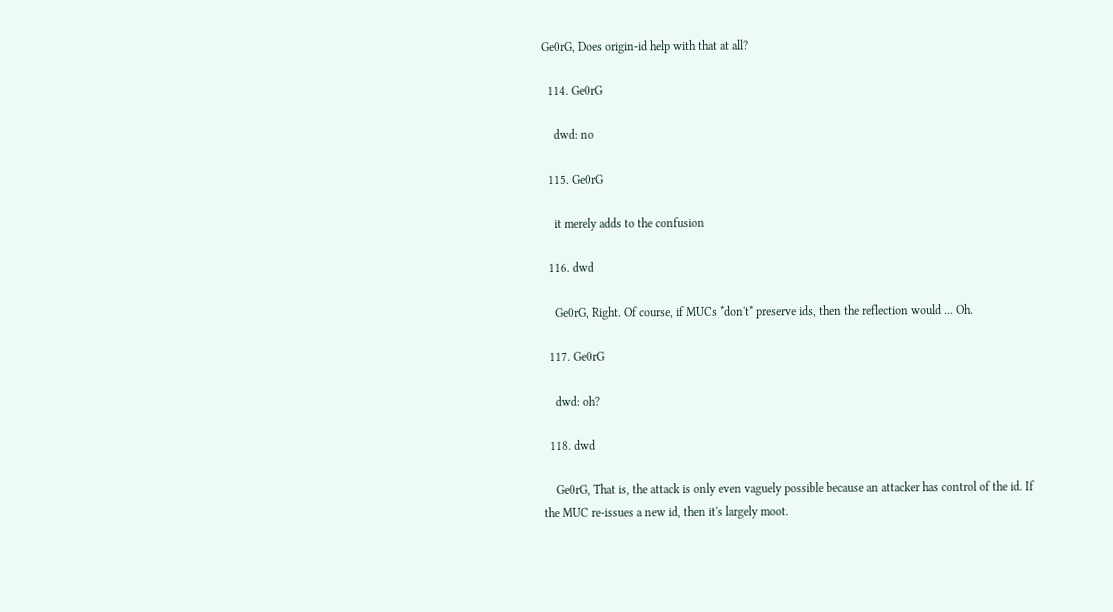Ge0rG, Does origin-id help with that at all?

  114. Ge0rG

    dwd: no

  115. Ge0rG

    it merely adds to the confusion

  116. dwd

    Ge0rG, Right. Of course, if MUCs *don't* preserve ids, then the reflection would ... Oh.

  117. Ge0rG

    dwd: oh?

  118. dwd

    Ge0rG, That is, the attack is only even vaguely possible because an attacker has control of the id. If the MUC re-issues a new id, then it's largely moot.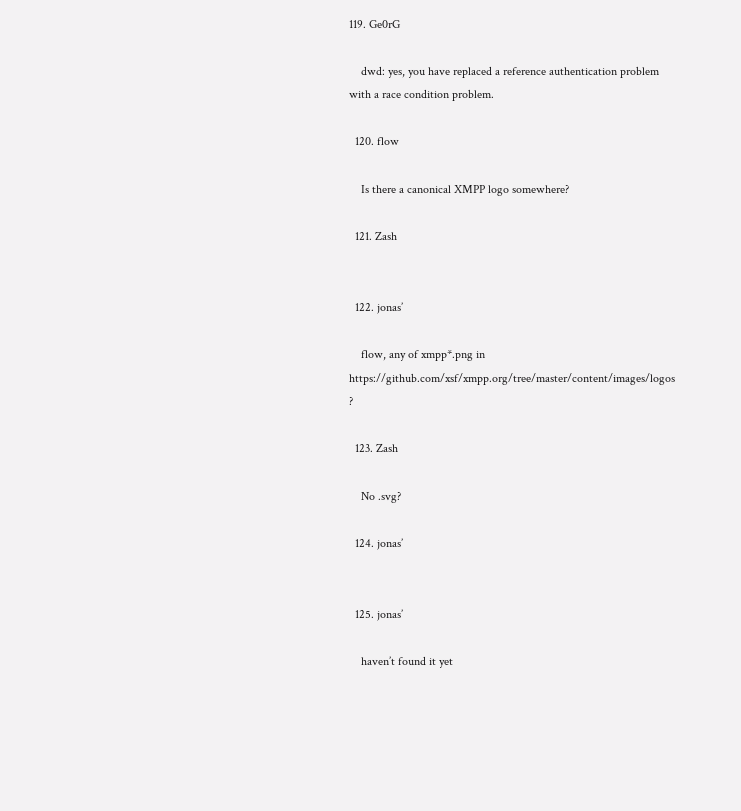119. Ge0rG

    dwd: yes, you have replaced a reference authentication problem with a race condition problem.

  120. flow

    Is there a canonical XMPP logo somewhere?

  121. Zash


  122. jonas’

    flow, any of xmpp*.png in https://github.com/xsf/xmpp.org/tree/master/content/images/logos ?

  123. Zash

    No .svg?

  124. jonas’


  125. jonas’

    haven’t found it yet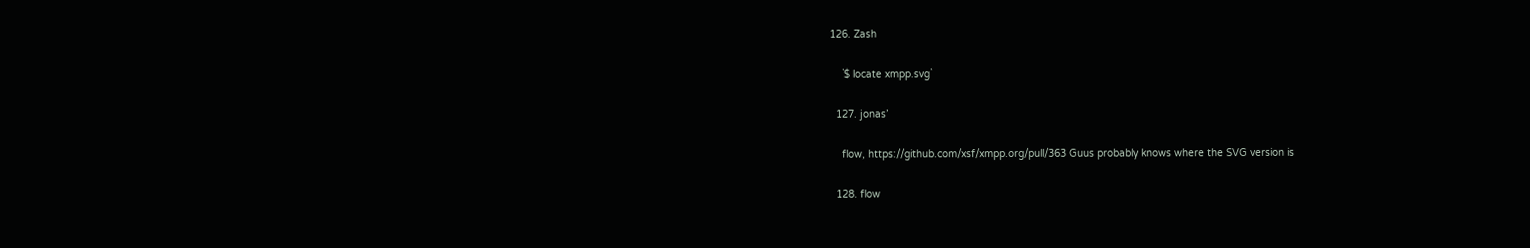126. Zash

    `$ locate xmpp.svg`

  127. jonas’

    flow, https://github.com/xsf/xmpp.org/pull/363 Guus probably knows where the SVG version is

  128. flow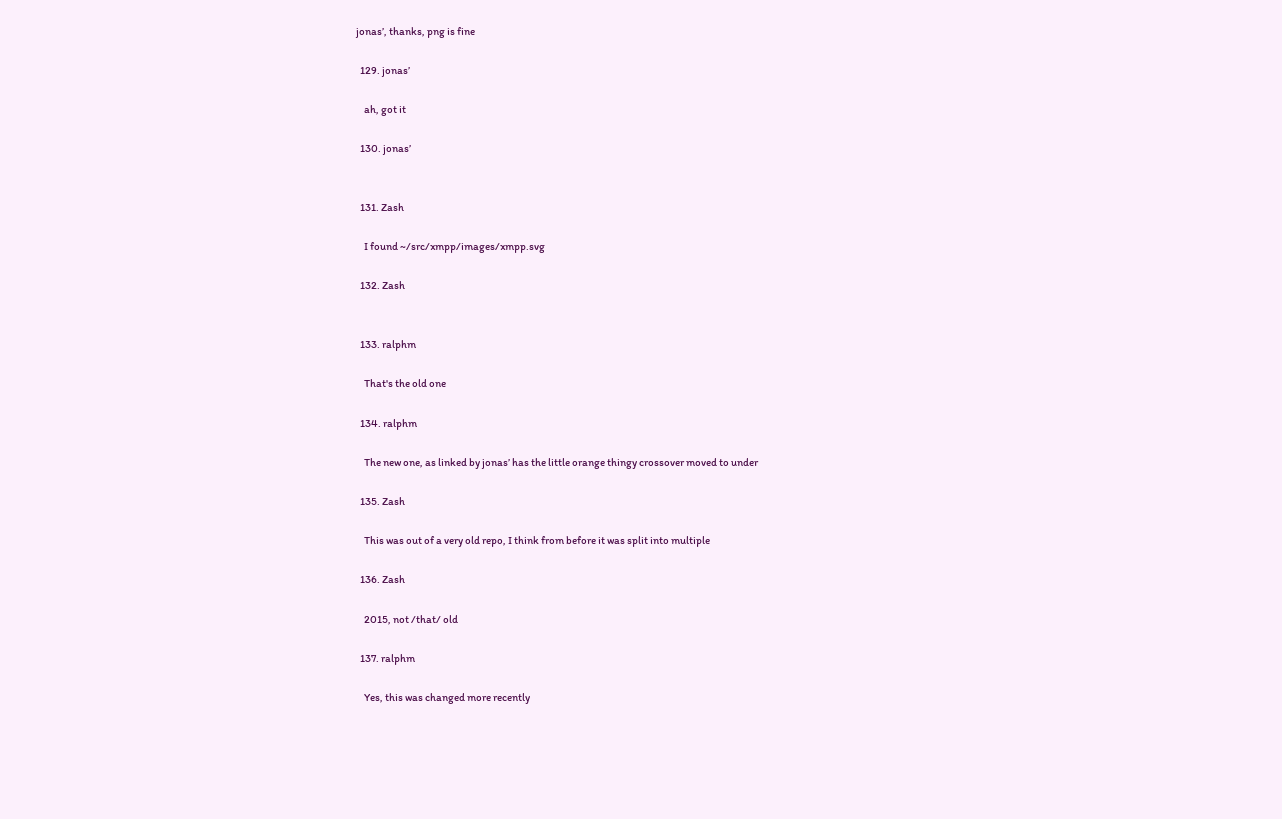jonas’, thanks, png is fine

  129. jonas’

    ah, got it

  130. jonas’


  131. Zash

    I found ~/src/xmpp/images/xmpp.svg

  132. Zash


  133. ralphm

    That's the old one

  134. ralphm

    The new one, as linked by jonas’ has the little orange thingy crossover moved to under

  135. Zash

    This was out of a very old repo, I think from before it was split into multiple

  136. Zash

    2015, not /that/ old

  137. ralphm

    Yes, this was changed more recently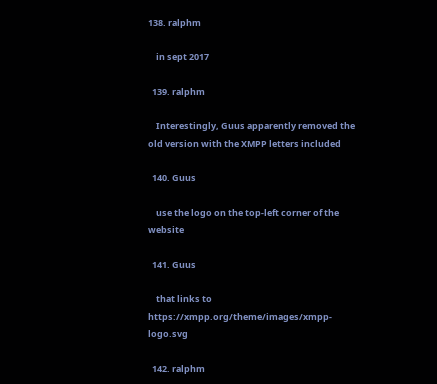138. ralphm

    in sept 2017

  139. ralphm

    Interestingly, Guus apparently removed the old version with the XMPP letters included

  140. Guus

    use the logo on the top-left corner of the website

  141. Guus

    that links to https://xmpp.org/theme/images/xmpp-logo.svg

  142. ralphm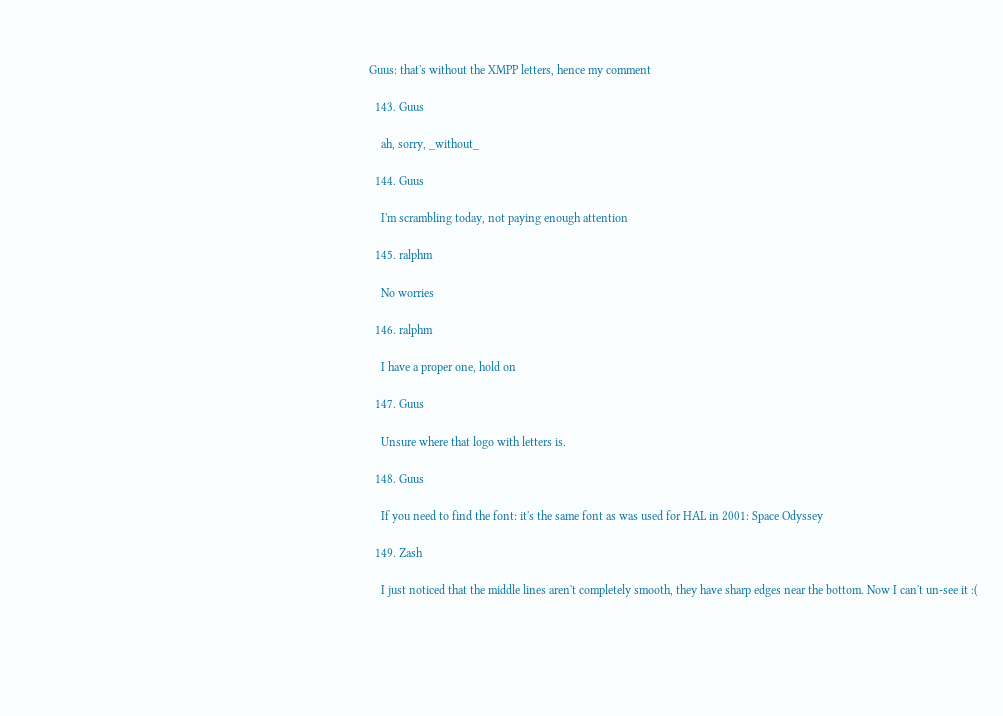Guus: that's without the XMPP letters, hence my comment

  143. Guus

    ah, sorry, _without_

  144. Guus

    I'm scrambling today, not paying enough attention

  145. ralphm

    No worries

  146. ralphm

    I have a proper one, hold on

  147. Guus

    Unsure where that logo with letters is.

  148. Guus

    If you need to find the font: it's the same font as was used for HAL in 2001: Space Odyssey

  149. Zash

    I just noticed that the middle lines aren't completely smooth, they have sharp edges near the bottom. Now I can't un-see it :(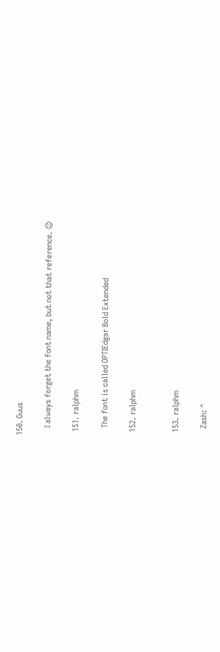150. Guus

    I always forget the font name, but not that reference. 😉

  151. ralphm

    The font is called OPTIEdgar Bold Extended

  152. ralphm


  153. ralphm

    Zash: ^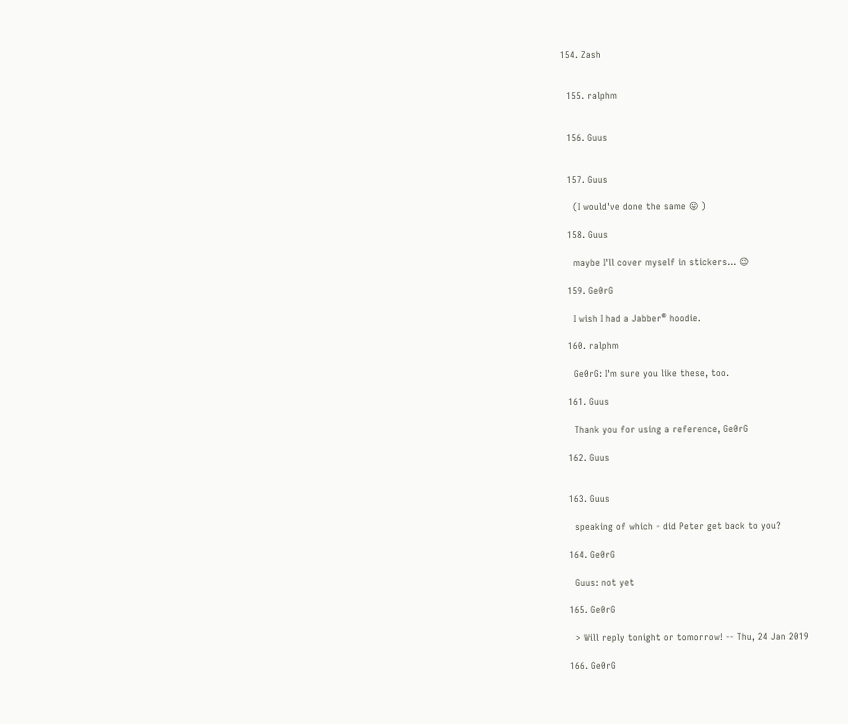154. Zash


  155. ralphm


  156. Guus


  157. Guus

    (I would've done the same 😛 )

  158. Guus

    maybe I'll cover myself in stickers... 😉

  159. Ge0rG

    I wish I had a Jabber® hoodie.

  160. ralphm

    Ge0rG: I'm sure you like these, too.

  161. Guus

    Thank you for using a reference, Ge0rG

  162. Guus


  163. Guus

    speaking of which - did Peter get back to you?

  164. Ge0rG

    Guus: not yet

  165. Ge0rG

    > Will reply tonight or tomorrow! -- Thu, 24 Jan 2019

  166. Ge0rG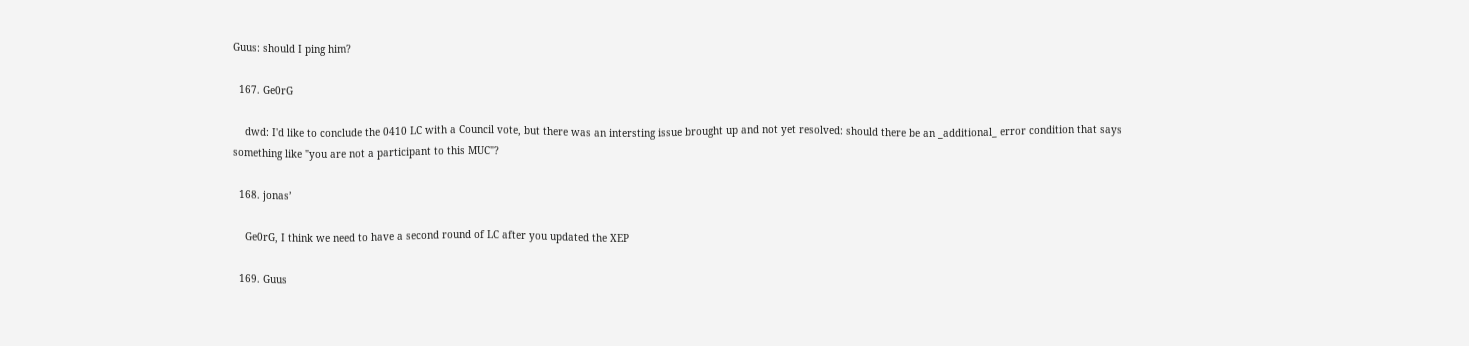Guus: should I ping him?

  167. Ge0rG

    dwd: I'd like to conclude the 0410 LC with a Council vote, but there was an intersting issue brought up and not yet resolved: should there be an _additional_ error condition that says something like "you are not a participant to this MUC"?

  168. jonas’

    Ge0rG, I think we need to have a second round of LC after you updated the XEP

  169. Guus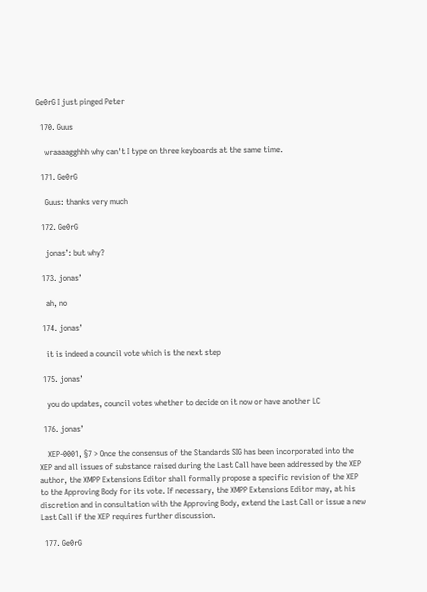Ge0rG I just pinged Peter

  170. Guus

    wraaaagghhh why can't I type on three keyboards at the same time.

  171. Ge0rG

    Guus: thanks very much

  172. Ge0rG

    jonas’: but why?

  173. jonas’

    ah, no

  174. jonas’

    it is indeed a council vote which is the next step

  175. jonas’

    you do updates, council votes whether to decide on it now or have another LC

  176. jonas’

    XEP-0001, §7 > Once the consensus of the Standards SIG has been incorporated into the XEP and all issues of substance raised during the Last Call have been addressed by the XEP author, the XMPP Extensions Editor shall formally propose a specific revision of the XEP to the Approving Body for its vote. If necessary, the XMPP Extensions Editor may, at his discretion and in consultation with the Approving Body, extend the Last Call or issue a new Last Call if the XEP requires further discussion.

  177. Ge0rG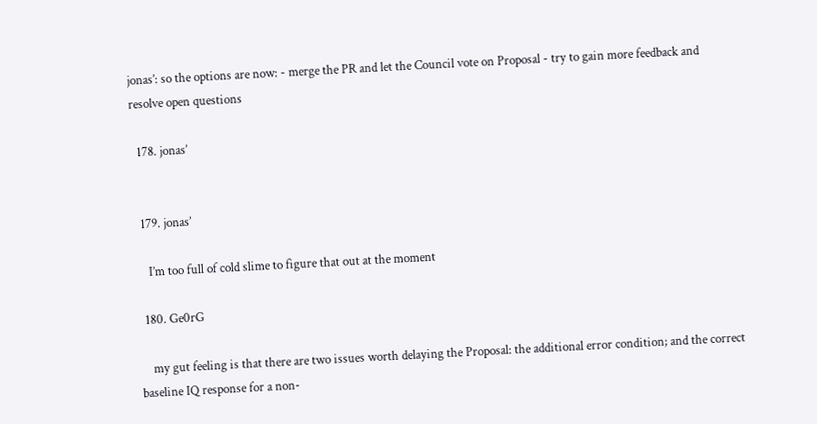jonas’: so the options are now: - merge the PR and let the Council vote on Proposal - try to gain more feedback and resolve open questions

  178. jonas’


  179. jonas’

    I’m too full of cold slime to figure that out at the moment

  180. Ge0rG

    my gut feeling is that there are two issues worth delaying the Proposal: the additional error condition; and the correct baseline IQ response for a non-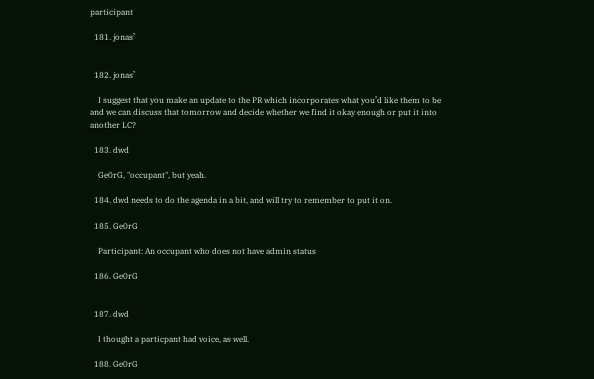participant

  181. jonas’


  182. jonas’

    I suggest that you make an update to the PR which incorporates what you’d like them to be and we can discuss that tomorrow and decide whether we find it okay enough or put it into another LC?

  183. dwd

    Ge0rG, "occupant", but yeah.

  184. dwd needs to do the agenda in a bit, and will try to remember to put it on.

  185. Ge0rG

    Participant: An occupant who does not have admin status

  186. Ge0rG


  187. dwd

    I thought a particpant had voice, as well.

  188. Ge0rG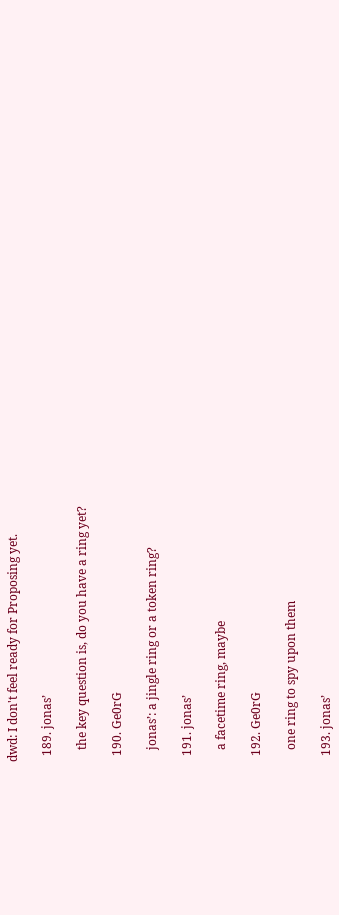dwd: I don't feel ready for Proposing yet.

  189. jonas’

    the key question is, do you have a ring yet?

  190. Ge0rG

    jonas’: a jingle ring or a token ring?

  191. jonas’

    a facetime ring, maybe

  192. Ge0rG

    one ring to spy upon them

  193. jonas’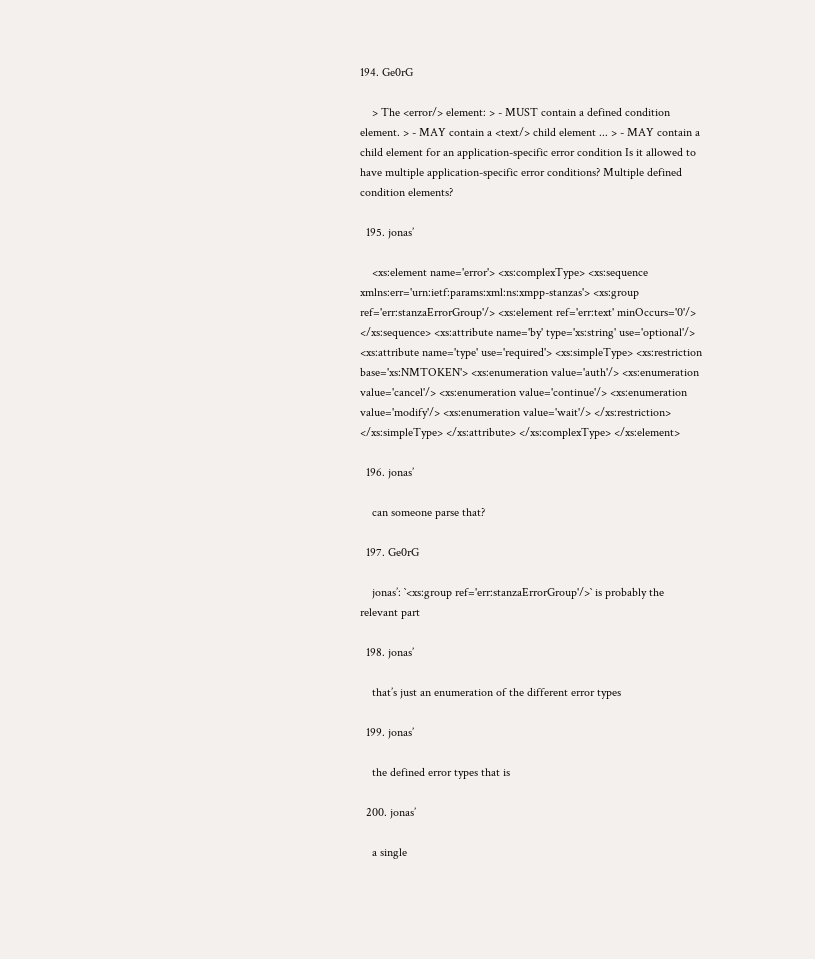194. Ge0rG

    > The <error/> element: > - MUST contain a defined condition element. > - MAY contain a <text/> child element ... > - MAY contain a child element for an application-specific error condition Is it allowed to have multiple application-specific error conditions? Multiple defined condition elements?

  195. jonas’

    <xs:element name='error'> <xs:complexType> <xs:sequence xmlns:err='urn:ietf:params:xml:ns:xmpp-stanzas'> <xs:group ref='err:stanzaErrorGroup'/> <xs:element ref='err:text' minOccurs='0'/> </xs:sequence> <xs:attribute name='by' type='xs:string' use='optional'/> <xs:attribute name='type' use='required'> <xs:simpleType> <xs:restriction base='xs:NMTOKEN'> <xs:enumeration value='auth'/> <xs:enumeration value='cancel'/> <xs:enumeration value='continue'/> <xs:enumeration value='modify'/> <xs:enumeration value='wait'/> </xs:restriction> </xs:simpleType> </xs:attribute> </xs:complexType> </xs:element>

  196. jonas’

    can someone parse that?

  197. Ge0rG

    jonas’: `<xs:group ref='err:stanzaErrorGroup'/>` is probably the relevant part

  198. jonas’

    that’s just an enumeration of the different error types

  199. jonas’

    the defined error types that is

  200. jonas’

    a single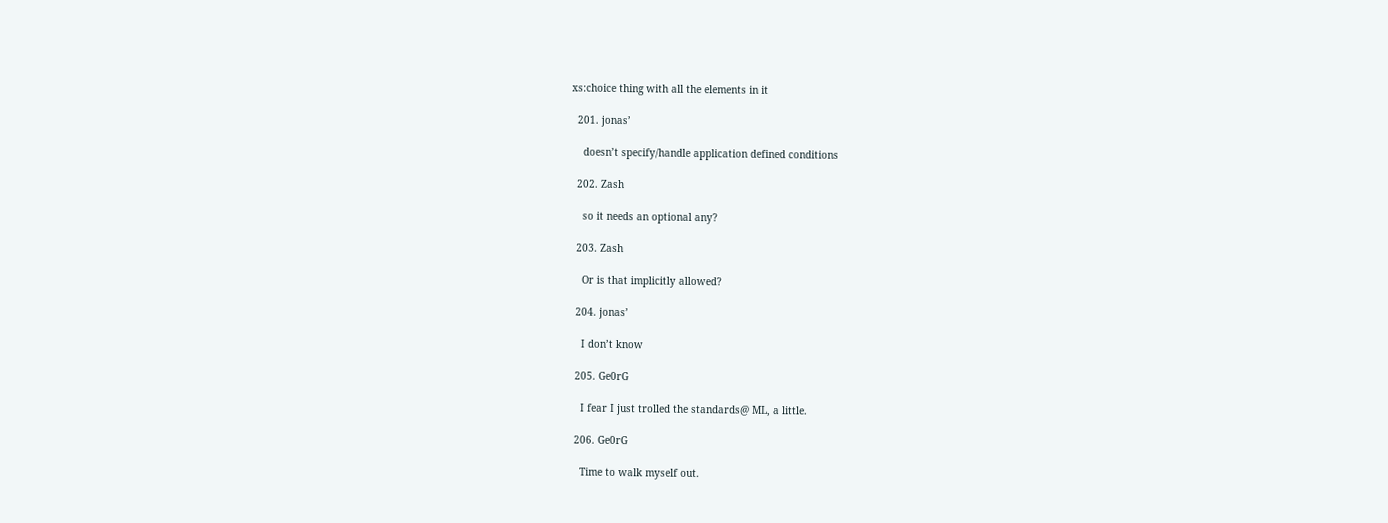xs:choice thing with all the elements in it

  201. jonas’

    doesn’t specify/handle application defined conditions

  202. Zash

    so it needs an optional any?

  203. Zash

    Or is that implicitly allowed?

  204. jonas’

    I don’t know

  205. Ge0rG

    I fear I just trolled the standards@ ML, a little.

  206. Ge0rG

    Time to walk myself out.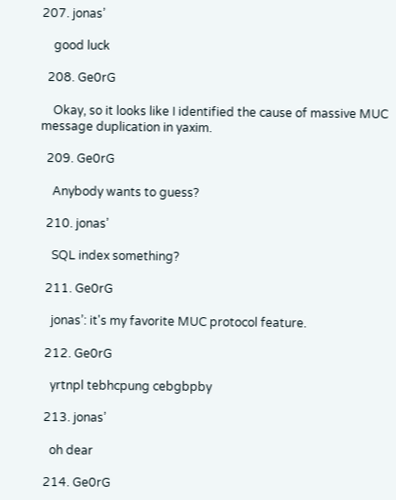207. jonas’

    good luck

  208. Ge0rG

    Okay, so it looks like I identified the cause of massive MUC message duplication in yaxim.

  209. Ge0rG

    Anybody wants to guess?

  210. jonas’

    SQL index something?

  211. Ge0rG

    jonas’: it's my favorite MUC protocol feature.

  212. Ge0rG

    yrtnpl tebhcpung cebgbpby

  213. jonas’

    oh dear

  214. Ge0rG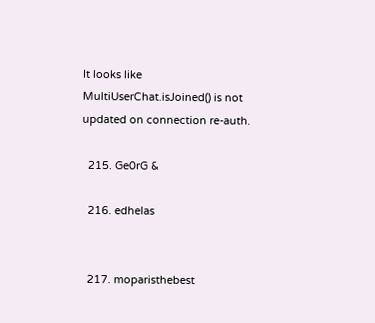It looks like MultiUserChat.isJoined() is not updated on connection re-auth.

  215. Ge0rG &

  216. edhelas


  217. moparisthebest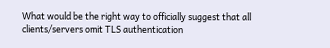What would be the right way to officially suggest that all clients/servers omit TLS authentication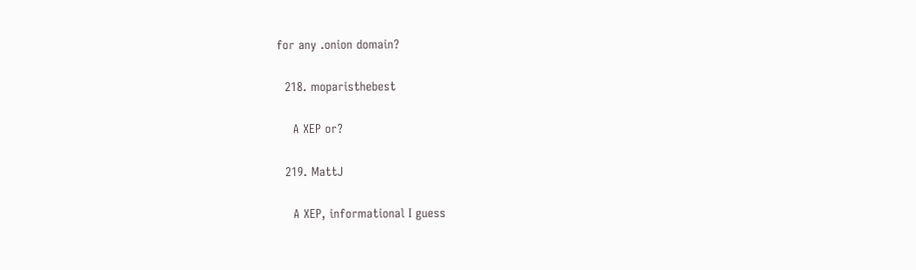for any .onion domain?

  218. moparisthebest

    A XEP or?

  219. MattJ

    A XEP, informational I guess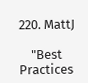220. MattJ

    "Best Practices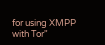for using XMPP with Tor"